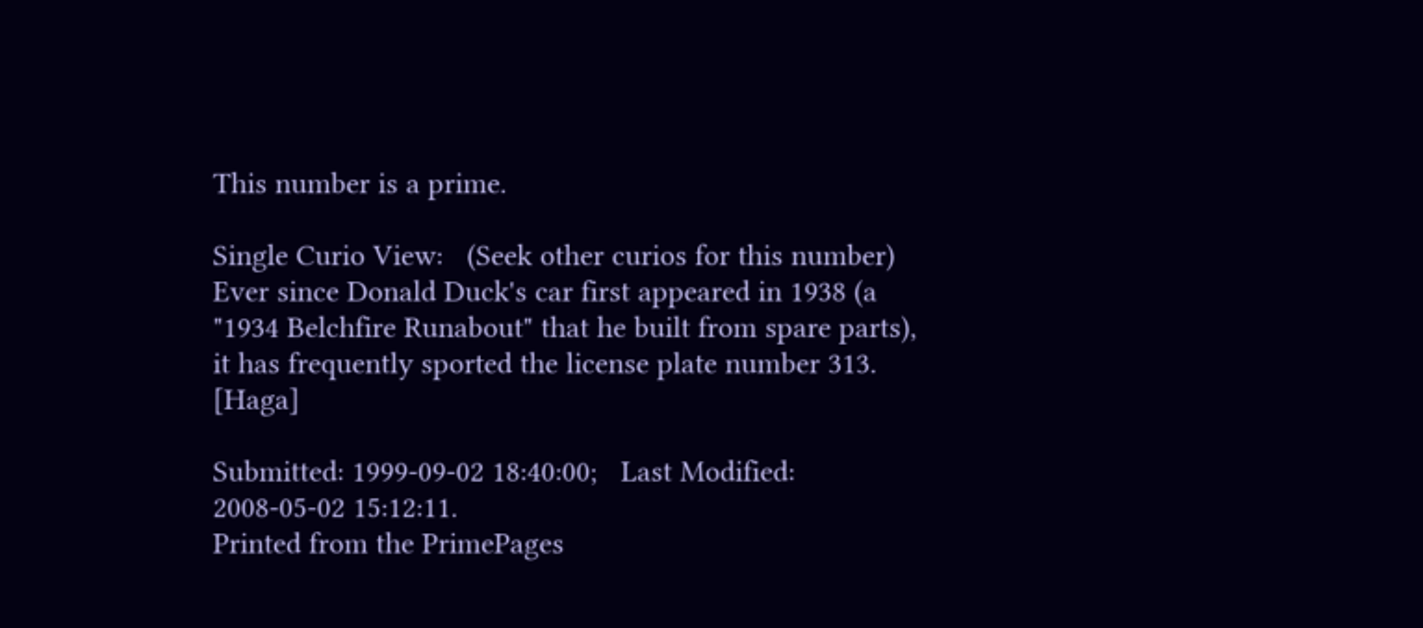This number is a prime.

Single Curio View:   (Seek other curios for this number)
Ever since Donald Duck's car first appeared in 1938 (a "1934 Belchfire Runabout" that he built from spare parts), it has frequently sported the license plate number 313. [Haga]

Submitted: 1999-09-02 18:40:00;   Last Modified: 2008-05-02 15:12:11.
Printed from the PrimePages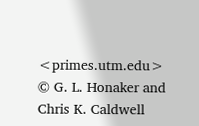<primes.utm.edu> © G. L. Honaker and Chris K. Caldwell